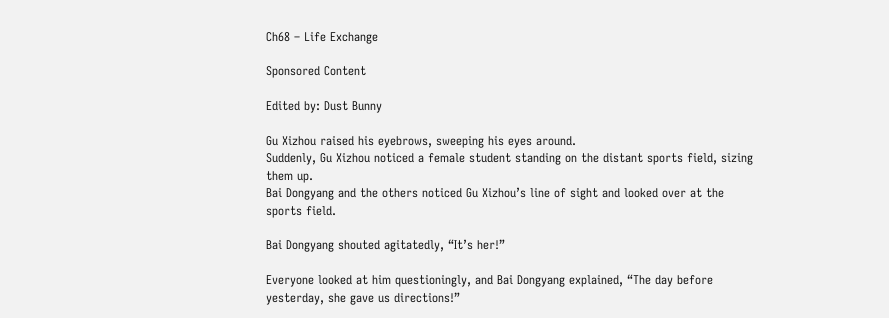Ch68 – Life Exchange

Sponsored Content

Edited by: Dust Bunny

Gu Xizhou raised his eyebrows, sweeping his eyes around.
Suddenly, Gu Xizhou noticed a female student standing on the distant sports field, sizing them up.
Bai Dongyang and the others noticed Gu Xizhou’s line of sight and looked over at the sports field.

Bai Dongyang shouted agitatedly, “It’s her!”

Everyone looked at him questioningly, and Bai Dongyang explained, “The day before yesterday, she gave us directions!”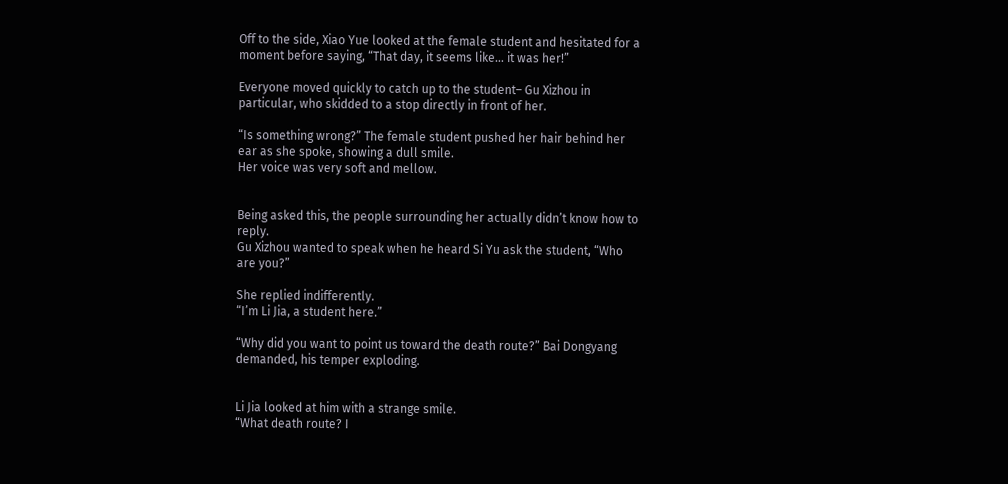Off to the side, Xiao Yue looked at the female student and hesitated for a moment before saying, “That day, it seems like… it was her!”

Everyone moved quickly to catch up to the student– Gu Xizhou in particular, who skidded to a stop directly in front of her.

“Is something wrong?” The female student pushed her hair behind her ear as she spoke, showing a dull smile.
Her voice was very soft and mellow.


Being asked this, the people surrounding her actually didn’t know how to reply.
Gu Xizhou wanted to speak when he heard Si Yu ask the student, “Who are you?”

She replied indifferently.
“I’m Li Jia, a student here.”

“Why did you want to point us toward the death route?” Bai Dongyang demanded, his temper exploding.


Li Jia looked at him with a strange smile.
“What death route? I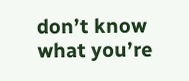don’t know what you’re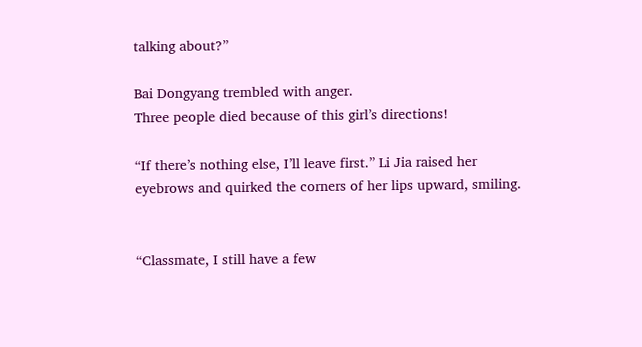talking about?”

Bai Dongyang trembled with anger.
Three people died because of this girl’s directions!

“If there’s nothing else, I’ll leave first.” Li Jia raised her eyebrows and quirked the corners of her lips upward, smiling.


“Classmate, I still have a few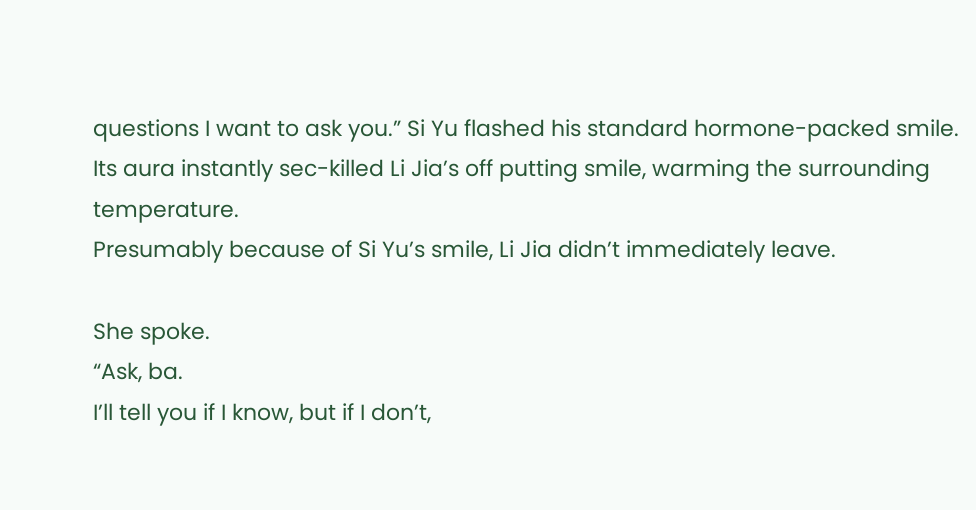questions I want to ask you.” Si Yu flashed his standard hormone-packed smile.
Its aura instantly sec-killed Li Jia’s off putting smile, warming the surrounding temperature.
Presumably because of Si Yu’s smile, Li Jia didn’t immediately leave.

She spoke.
“Ask, ba.
I’ll tell you if I know, but if I don’t,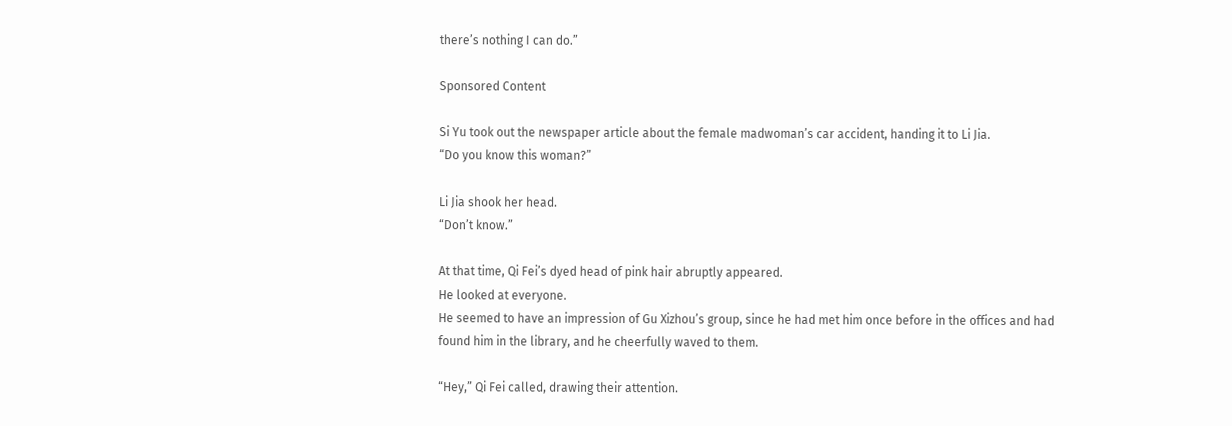there’s nothing I can do.”

Sponsored Content

Si Yu took out the newspaper article about the female madwoman’s car accident, handing it to Li Jia.
“Do you know this woman?”

Li Jia shook her head.
“Don’t know.”

At that time, Qi Fei’s dyed head of pink hair abruptly appeared.
He looked at everyone.
He seemed to have an impression of Gu Xizhou’s group, since he had met him once before in the offices and had found him in the library, and he cheerfully waved to them.

“Hey,” Qi Fei called, drawing their attention.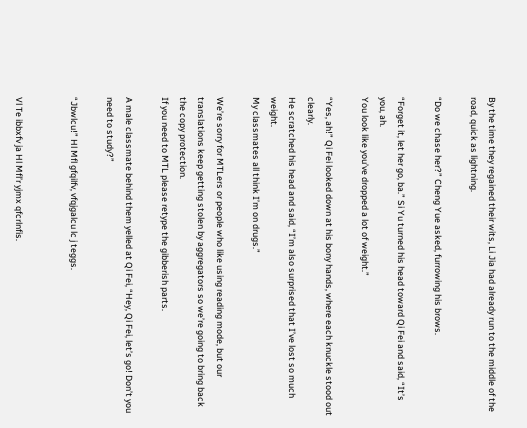By the time they regained their wits, Li Jia had already run to the middle of the road, quick as lightning.

“Do we chase her?” Cheng Yue asked, furrowing his brows.

“Forget it, let her go, ba.” Si Yu turned his head toward Qi Fei and said, “It’s you, ah.
You look like you’ve dropped a lot of weight.”

“Yes, ah!” Qi Fei looked down at his bony hands, where each knuckle stood out clearly.
He scratched his head and said, “I’m also surprised that I’ve lost so much weight.
My classmates all think I’m on drugs.”

We’re sorry for MTLers or people who like using reading mode, but our translations keep getting stolen by aggregators so we’re going to bring back the copy protection.
If you need to MTL please retype the gibberish parts.

A male classmate behind them yelled at Qi Fei, “Hey, Qi Fei, let’s go! Don’t you need to study?”

“Jbwlcu!” Hl Mfl gfqilfv, vfqjgalcu lc j teggs.


Vl Te ibbxfv ja Hl Mfl’r yjmx qfcrlnfis.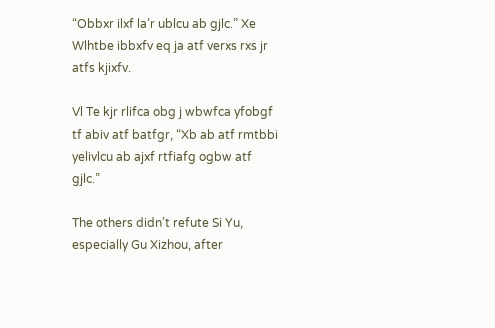“Obbxr ilxf la’r ublcu ab gjlc.” Xe Wlhtbe ibbxfv eq ja atf verxs rxs jr atfs kjixfv.

Vl Te kjr rlifca obg j wbwfca yfobgf tf abiv atf batfgr, “Xb ab atf rmtbbi yelivlcu ab ajxf rtfiafg ogbw atf gjlc.”

The others didn’t refute Si Yu, especially Gu Xizhou, after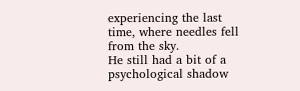experiencing the last time, where needles fell from the sky.
He still had a bit of a psychological shadow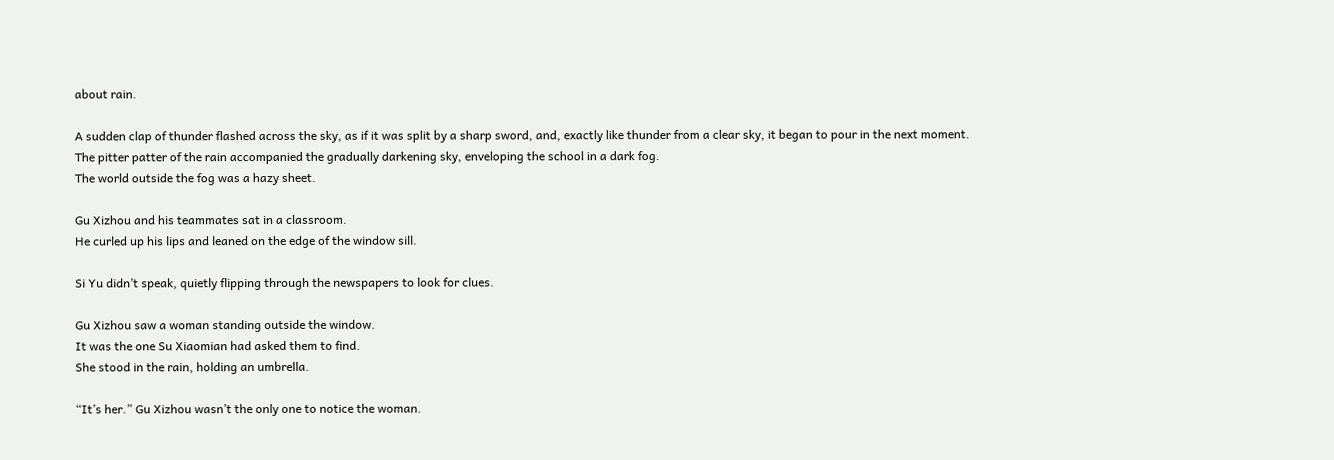about rain.

A sudden clap of thunder flashed across the sky, as if it was split by a sharp sword, and, exactly like thunder from a clear sky, it began to pour in the next moment.
The pitter patter of the rain accompanied the gradually darkening sky, enveloping the school in a dark fog.
The world outside the fog was a hazy sheet.

Gu Xizhou and his teammates sat in a classroom.
He curled up his lips and leaned on the edge of the window sill.

Si Yu didn’t speak, quietly flipping through the newspapers to look for clues.

Gu Xizhou saw a woman standing outside the window.
It was the one Su Xiaomian had asked them to find.
She stood in the rain, holding an umbrella.

“It’s her.” Gu Xizhou wasn’t the only one to notice the woman.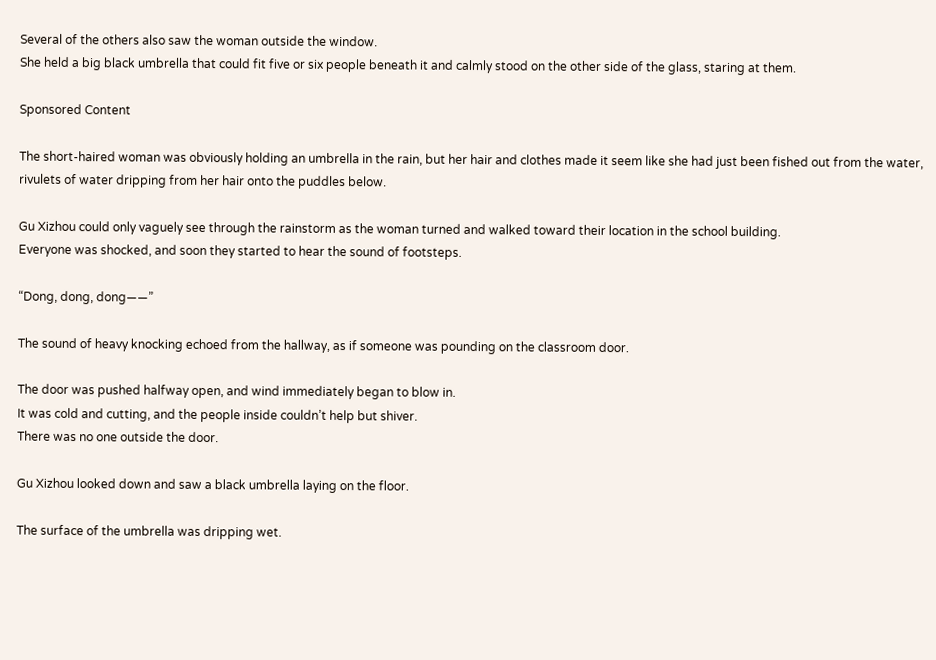Several of the others also saw the woman outside the window.
She held a big black umbrella that could fit five or six people beneath it and calmly stood on the other side of the glass, staring at them.

Sponsored Content

The short-haired woman was obviously holding an umbrella in the rain, but her hair and clothes made it seem like she had just been fished out from the water, rivulets of water dripping from her hair onto the puddles below.

Gu Xizhou could only vaguely see through the rainstorm as the woman turned and walked toward their location in the school building.
Everyone was shocked, and soon they started to hear the sound of footsteps.

“Dong, dong, dong——”

The sound of heavy knocking echoed from the hallway, as if someone was pounding on the classroom door.

The door was pushed halfway open, and wind immediately began to blow in.
It was cold and cutting, and the people inside couldn’t help but shiver.
There was no one outside the door.

Gu Xizhou looked down and saw a black umbrella laying on the floor.

The surface of the umbrella was dripping wet.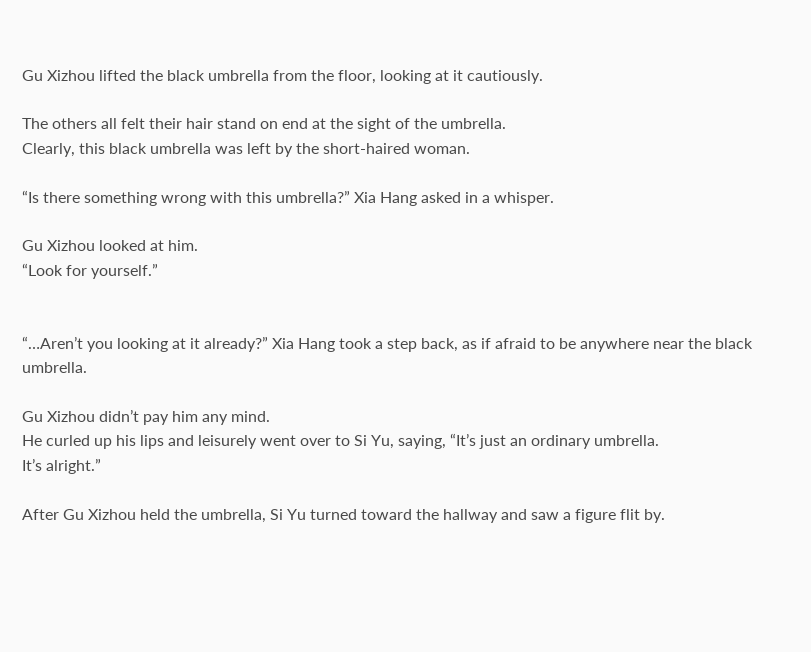Gu Xizhou lifted the black umbrella from the floor, looking at it cautiously.

The others all felt their hair stand on end at the sight of the umbrella.
Clearly, this black umbrella was left by the short-haired woman.

“Is there something wrong with this umbrella?” Xia Hang asked in a whisper.

Gu Xizhou looked at him.
“Look for yourself.”


“…Aren’t you looking at it already?” Xia Hang took a step back, as if afraid to be anywhere near the black umbrella.

Gu Xizhou didn’t pay him any mind.
He curled up his lips and leisurely went over to Si Yu, saying, “It’s just an ordinary umbrella.
It’s alright.”

After Gu Xizhou held the umbrella, Si Yu turned toward the hallway and saw a figure flit by.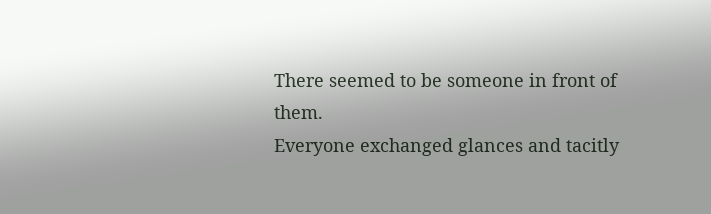There seemed to be someone in front of them.
Everyone exchanged glances and tacitly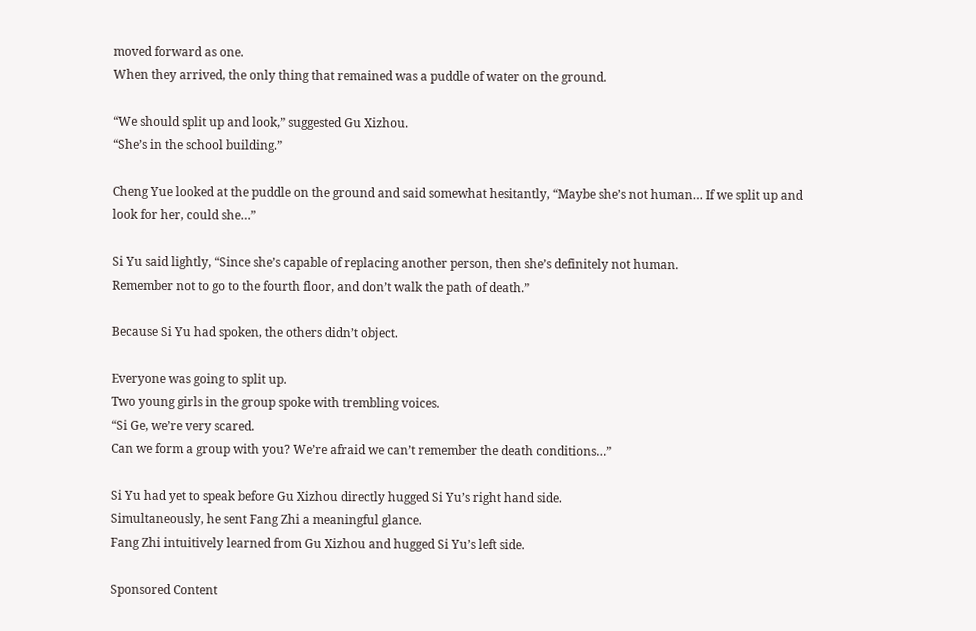moved forward as one.
When they arrived, the only thing that remained was a puddle of water on the ground.

“We should split up and look,” suggested Gu Xizhou.
“She’s in the school building.”

Cheng Yue looked at the puddle on the ground and said somewhat hesitantly, “Maybe she’s not human… If we split up and look for her, could she…”

Si Yu said lightly, “Since she’s capable of replacing another person, then she’s definitely not human.
Remember not to go to the fourth floor, and don’t walk the path of death.”

Because Si Yu had spoken, the others didn’t object.

Everyone was going to split up.
Two young girls in the group spoke with trembling voices.
“Si Ge, we’re very scared.
Can we form a group with you? We’re afraid we can’t remember the death conditions…”

Si Yu had yet to speak before Gu Xizhou directly hugged Si Yu’s right hand side.
Simultaneously, he sent Fang Zhi a meaningful glance.
Fang Zhi intuitively learned from Gu Xizhou and hugged Si Yu’s left side.

Sponsored Content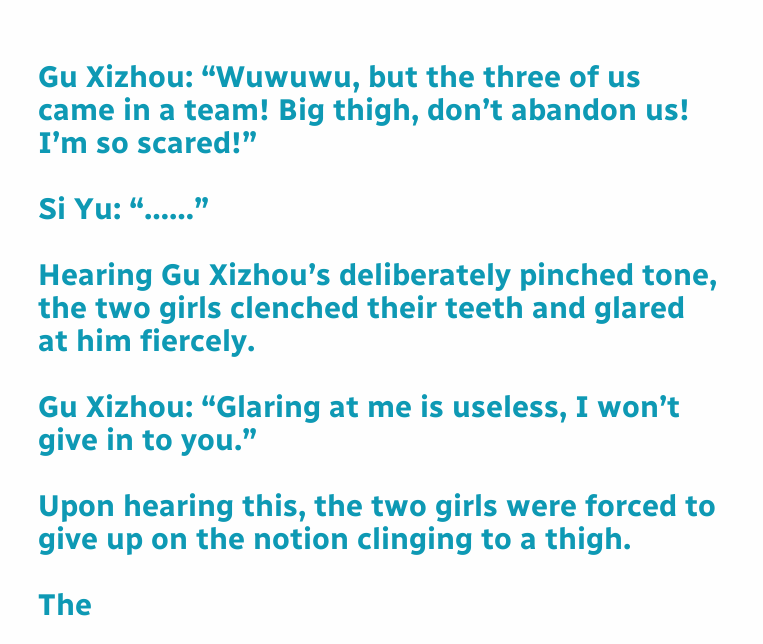Gu Xizhou: “Wuwuwu, but the three of us came in a team! Big thigh, don’t abandon us! I’m so scared!”

Si Yu: “……”

Hearing Gu Xizhou’s deliberately pinched tone, the two girls clenched their teeth and glared at him fiercely.

Gu Xizhou: “Glaring at me is useless, I won’t give in to you.”

Upon hearing this, the two girls were forced to give up on the notion clinging to a thigh.

The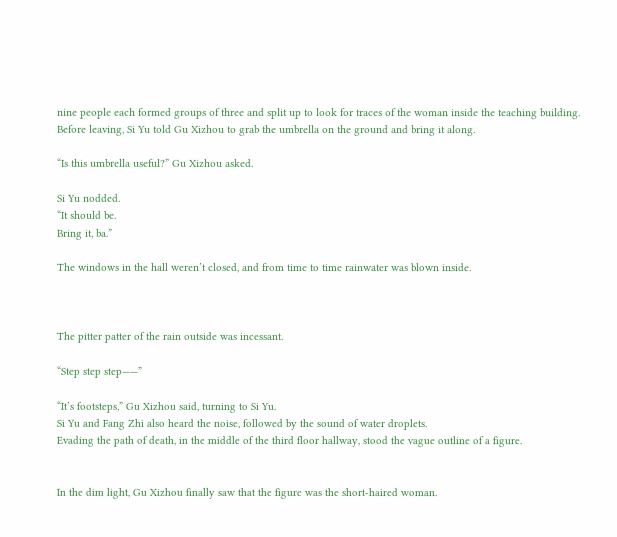nine people each formed groups of three and split up to look for traces of the woman inside the teaching building.
Before leaving, Si Yu told Gu Xizhou to grab the umbrella on the ground and bring it along.

“Is this umbrella useful?” Gu Xizhou asked.

Si Yu nodded.
“It should be.
Bring it, ba.”

The windows in the hall weren’t closed, and from time to time rainwater was blown inside.



The pitter patter of the rain outside was incessant.

“Step step step——”

“It’s footsteps,” Gu Xizhou said, turning to Si Yu.
Si Yu and Fang Zhi also heard the noise, followed by the sound of water droplets.
Evading the path of death, in the middle of the third floor hallway, stood the vague outline of a figure.


In the dim light, Gu Xizhou finally saw that the figure was the short-haired woman.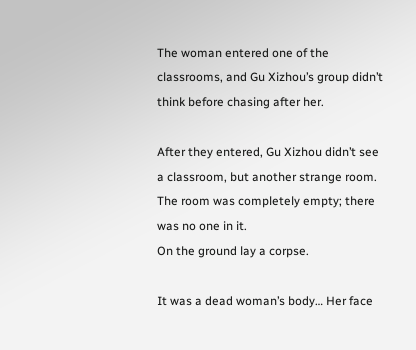The woman entered one of the classrooms, and Gu Xizhou’s group didn’t think before chasing after her.

After they entered, Gu Xizhou didn’t see a classroom, but another strange room.
The room was completely empty; there was no one in it.
On the ground lay a corpse.

It was a dead woman’s body… Her face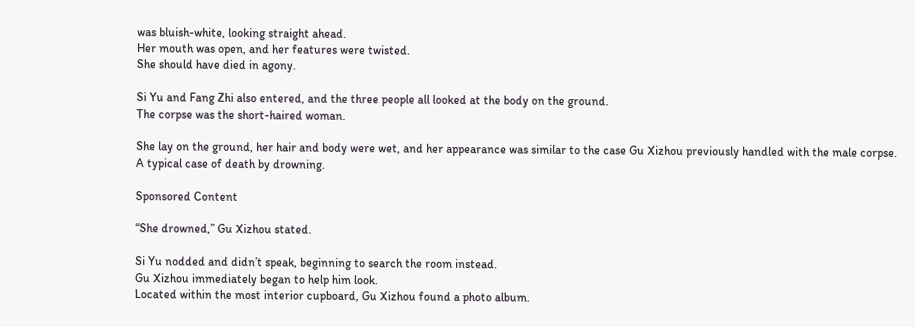was bluish-white, looking straight ahead.
Her mouth was open, and her features were twisted.
She should have died in agony.

Si Yu and Fang Zhi also entered, and the three people all looked at the body on the ground.
The corpse was the short-haired woman.

She lay on the ground, her hair and body were wet, and her appearance was similar to the case Gu Xizhou previously handled with the male corpse.
A typical case of death by drowning.

Sponsored Content

“She drowned,” Gu Xizhou stated.

Si Yu nodded and didn’t speak, beginning to search the room instead.
Gu Xizhou immediately began to help him look.
Located within the most interior cupboard, Gu Xizhou found a photo album.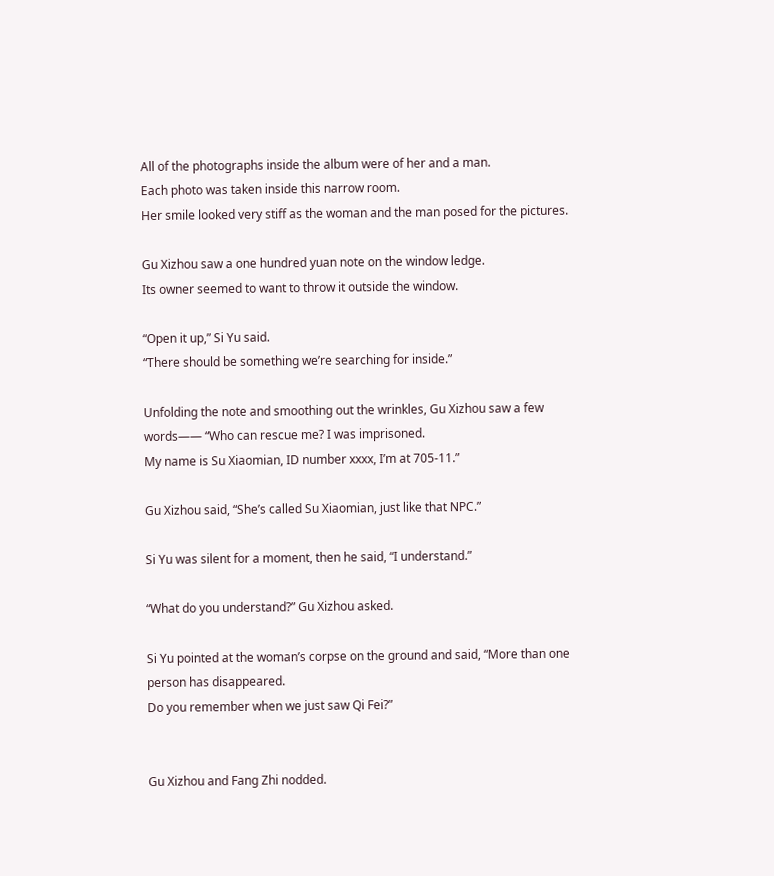All of the photographs inside the album were of her and a man.
Each photo was taken inside this narrow room.
Her smile looked very stiff as the woman and the man posed for the pictures.

Gu Xizhou saw a one hundred yuan note on the window ledge.
Its owner seemed to want to throw it outside the window.

“Open it up,” Si Yu said.
“There should be something we’re searching for inside.”

Unfolding the note and smoothing out the wrinkles, Gu Xizhou saw a few words—— “Who can rescue me? I was imprisoned.
My name is Su Xiaomian, ID number xxxx, I’m at 705-11.”

Gu Xizhou said, “She’s called Su Xiaomian, just like that NPC.”

Si Yu was silent for a moment, then he said, “I understand.”

“What do you understand?” Gu Xizhou asked.

Si Yu pointed at the woman’s corpse on the ground and said, “More than one person has disappeared.
Do you remember when we just saw Qi Fei?”


Gu Xizhou and Fang Zhi nodded.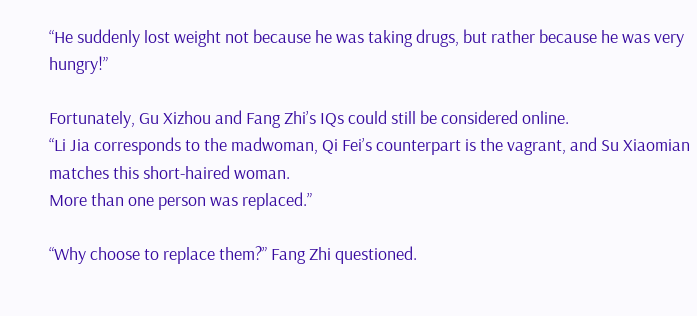“He suddenly lost weight not because he was taking drugs, but rather because he was very hungry!”

Fortunately, Gu Xizhou and Fang Zhi’s IQs could still be considered online.
“Li Jia corresponds to the madwoman, Qi Fei’s counterpart is the vagrant, and Su Xiaomian matches this short-haired woman.
More than one person was replaced.”

“Why choose to replace them?” Fang Zhi questioned.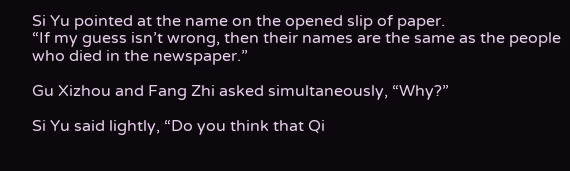Si Yu pointed at the name on the opened slip of paper.
“If my guess isn’t wrong, then their names are the same as the people who died in the newspaper.”

Gu Xizhou and Fang Zhi asked simultaneously, “Why?”

Si Yu said lightly, “Do you think that Qi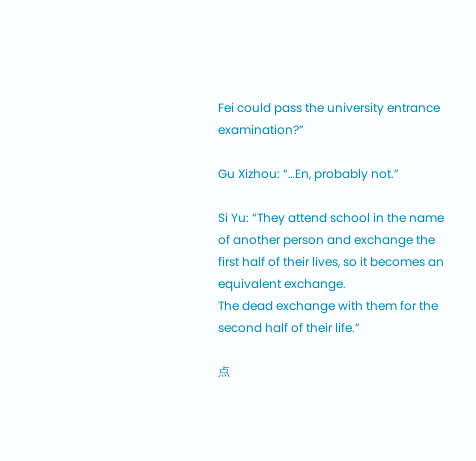Fei could pass the university entrance examination?”

Gu Xizhou: “…En, probably not.”

Si Yu: “They attend school in the name of another person and exchange the first half of their lives, so it becomes an equivalent exchange.
The dead exchange with them for the second half of their life.”

点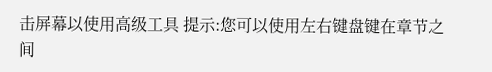击屏幕以使用高级工具 提示:您可以使用左右键盘键在章节之间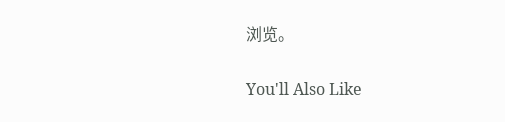浏览。

You'll Also Like